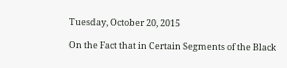Tuesday, October 20, 2015

On the Fact that in Certain Segments of the Black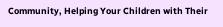Community, Helping Your Children with Their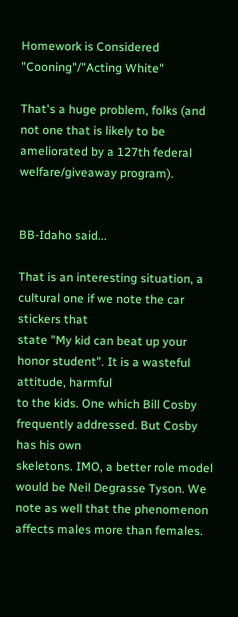Homework is Considered "Cooning"/"Acting White"

That's a huge problem, folks (and not one that is likely to be ameliorated by a 127th federal welfare/giveaway program).


BB-Idaho said...

That is an interesting situation, a cultural one if we note the car stickers that
state "My kid can beat up your honor student". It is a wasteful attitude, harmful
to the kids. One which Bill Cosby frequently addressed. But Cosby has his own
skeletons. IMO, a better role model would be Neil Degrasse Tyson. We note as well that the phenomenon affects males more than females.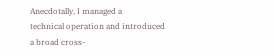Anecdotally, I managed a
technical operation and introduced a broad cross-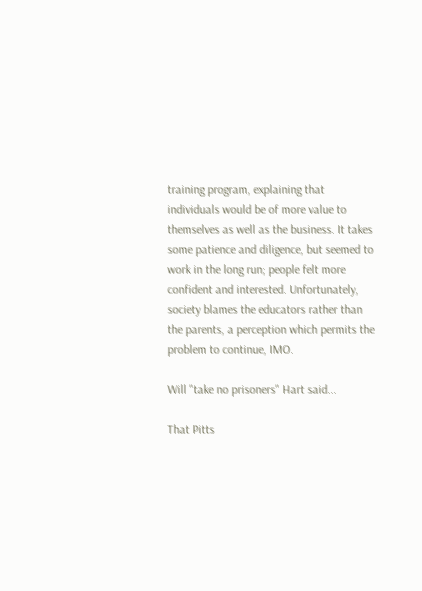training program, explaining that
individuals would be of more value to themselves as well as the business. It takes some patience and diligence, but seemed to work in the long run; people felt more confident and interested. Unfortunately, society blames the educators rather than
the parents, a perception which permits the problem to continue, IMO.

Will "take no prisoners" Hart said...

That Pitts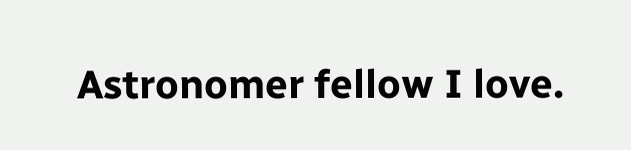Astronomer fellow I love.